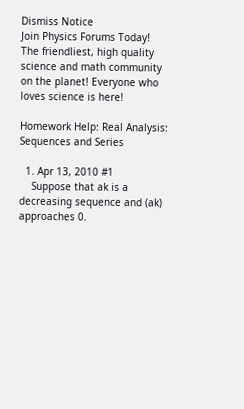Dismiss Notice
Join Physics Forums Today!
The friendliest, high quality science and math community on the planet! Everyone who loves science is here!

Homework Help: Real Analysis: Sequences and Series

  1. Apr 13, 2010 #1
    Suppose that ak is a decreasing sequence and (ak) approaches 0.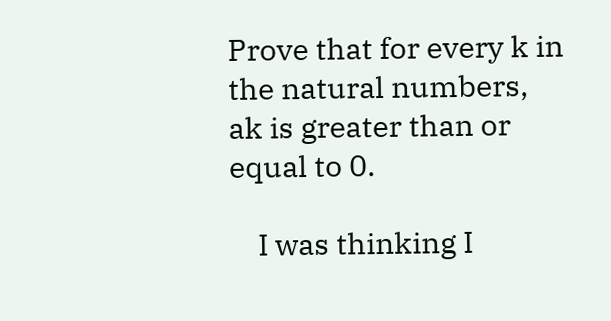Prove that for every k in the natural numbers, ak is greater than or equal to 0.

    I was thinking I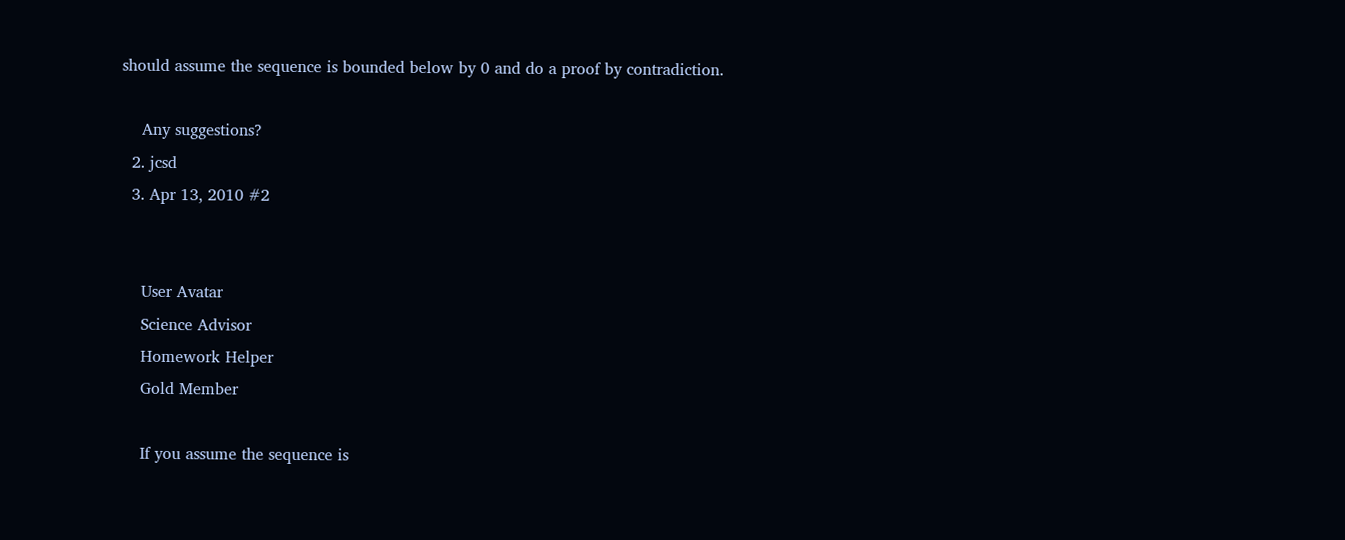should assume the sequence is bounded below by 0 and do a proof by contradiction.

    Any suggestions?
  2. jcsd
  3. Apr 13, 2010 #2


    User Avatar
    Science Advisor
    Homework Helper
    Gold Member

    If you assume the sequence is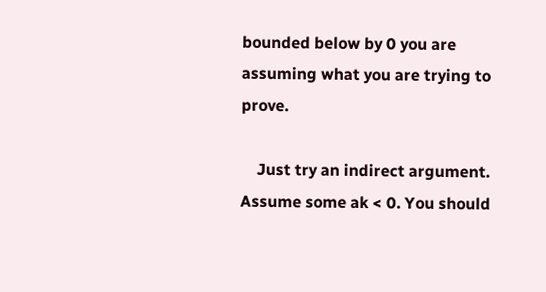bounded below by 0 you are assuming what you are trying to prove.

    Just try an indirect argument. Assume some ak < 0. You should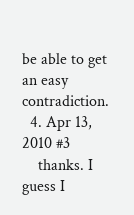be able to get an easy contradiction.
  4. Apr 13, 2010 #3
    thanks. I guess I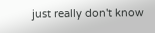just really don't know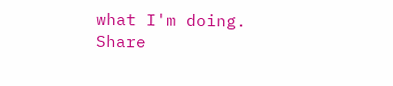what I'm doing.
Share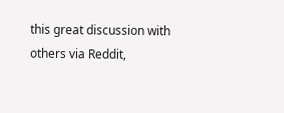this great discussion with others via Reddit,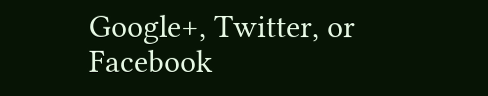Google+, Twitter, or Facebook